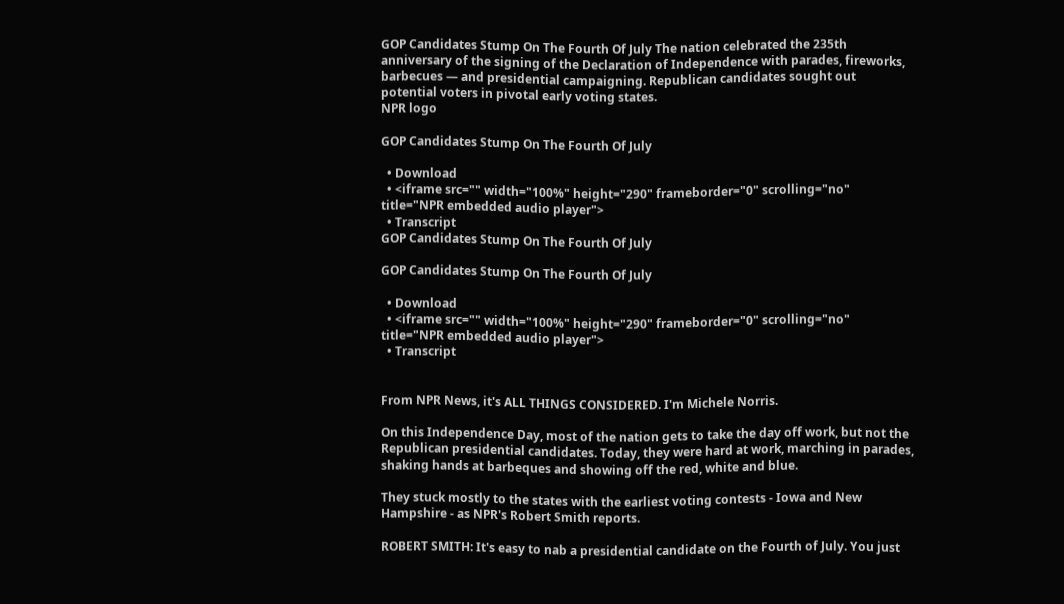GOP Candidates Stump On The Fourth Of July The nation celebrated the 235th anniversary of the signing of the Declaration of Independence with parades, fireworks, barbecues — and presidential campaigning. Republican candidates sought out potential voters in pivotal early voting states.
NPR logo

GOP Candidates Stump On The Fourth Of July

  • Download
  • <iframe src="" width="100%" height="290" frameborder="0" scrolling="no" title="NPR embedded audio player">
  • Transcript
GOP Candidates Stump On The Fourth Of July

GOP Candidates Stump On The Fourth Of July

  • Download
  • <iframe src="" width="100%" height="290" frameborder="0" scrolling="no" title="NPR embedded audio player">
  • Transcript


From NPR News, it's ALL THINGS CONSIDERED. I'm Michele Norris.

On this Independence Day, most of the nation gets to take the day off work, but not the Republican presidential candidates. Today, they were hard at work, marching in parades, shaking hands at barbeques and showing off the red, white and blue.

They stuck mostly to the states with the earliest voting contests - Iowa and New Hampshire - as NPR's Robert Smith reports.

ROBERT SMITH: It's easy to nab a presidential candidate on the Fourth of July. You just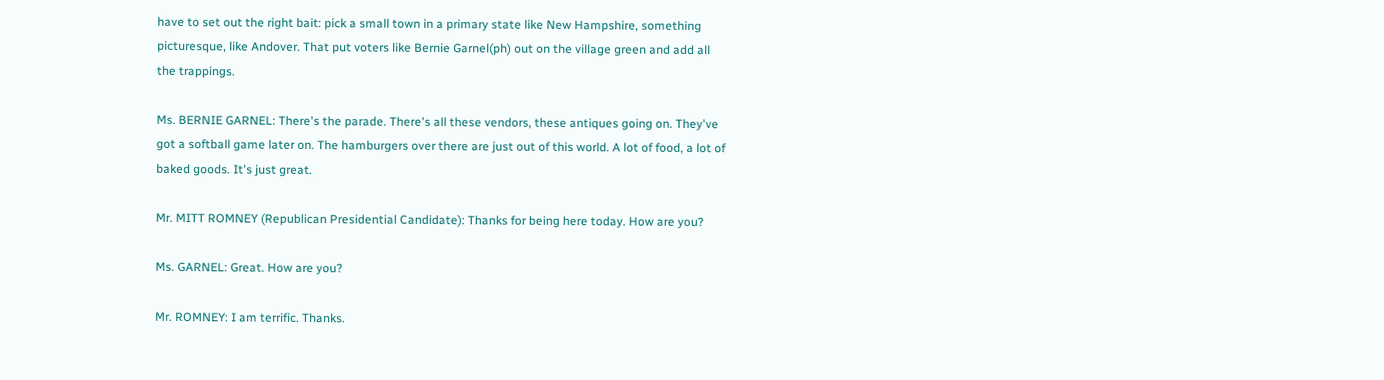have to set out the right bait: pick a small town in a primary state like New Hampshire, something picturesque, like Andover. That put voters like Bernie Garnel(ph) out on the village green and add all the trappings.

Ms. BERNIE GARNEL: There's the parade. There's all these vendors, these antiques going on. They've got a softball game later on. The hamburgers over there are just out of this world. A lot of food, a lot of baked goods. It's just great.

Mr. MITT ROMNEY (Republican Presidential Candidate): Thanks for being here today. How are you?

Ms. GARNEL: Great. How are you?

Mr. ROMNEY: I am terrific. Thanks.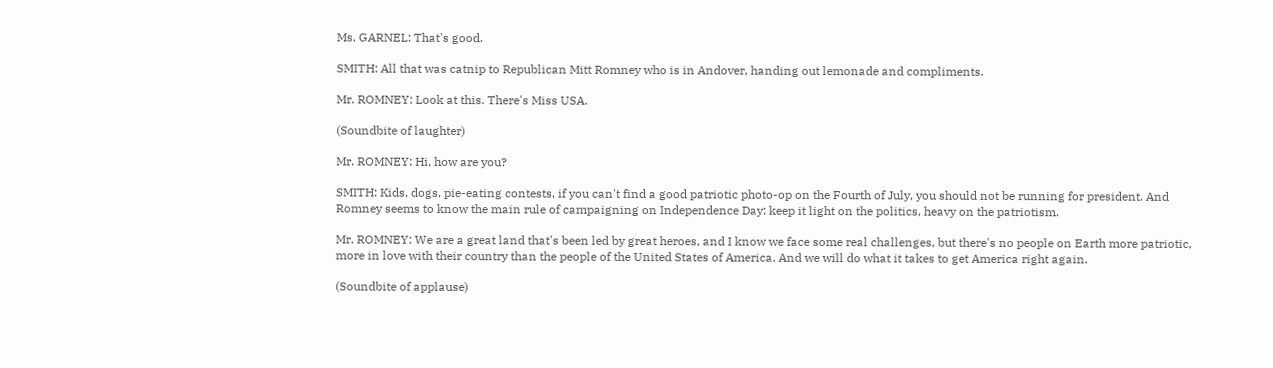Ms. GARNEL: That's good.

SMITH: All that was catnip to Republican Mitt Romney who is in Andover, handing out lemonade and compliments.

Mr. ROMNEY: Look at this. There's Miss USA.

(Soundbite of laughter)

Mr. ROMNEY: Hi, how are you?

SMITH: Kids, dogs, pie-eating contests, if you can't find a good patriotic photo-op on the Fourth of July, you should not be running for president. And Romney seems to know the main rule of campaigning on Independence Day: keep it light on the politics, heavy on the patriotism.

Mr. ROMNEY: We are a great land that's been led by great heroes, and I know we face some real challenges, but there's no people on Earth more patriotic, more in love with their country than the people of the United States of America. And we will do what it takes to get America right again.

(Soundbite of applause)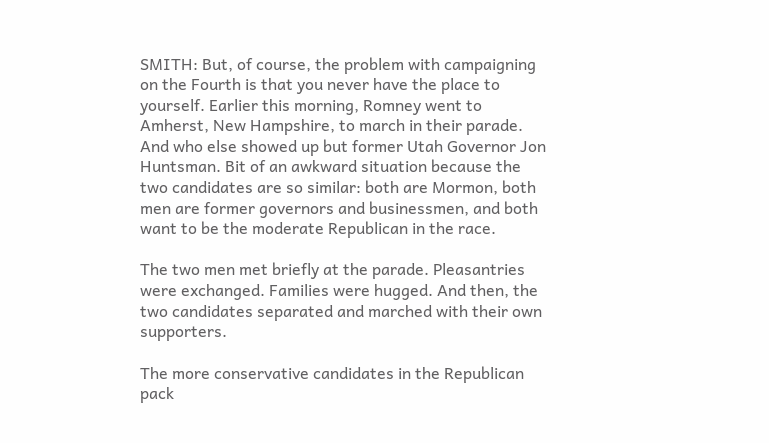SMITH: But, of course, the problem with campaigning on the Fourth is that you never have the place to yourself. Earlier this morning, Romney went to Amherst, New Hampshire, to march in their parade. And who else showed up but former Utah Governor Jon Huntsman. Bit of an awkward situation because the two candidates are so similar: both are Mormon, both men are former governors and businessmen, and both want to be the moderate Republican in the race.

The two men met briefly at the parade. Pleasantries were exchanged. Families were hugged. And then, the two candidates separated and marched with their own supporters.

The more conservative candidates in the Republican pack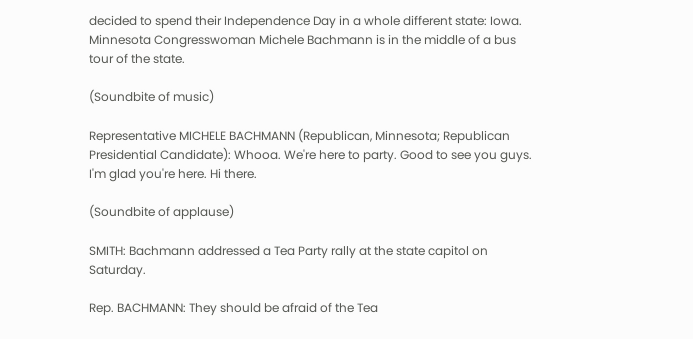decided to spend their Independence Day in a whole different state: Iowa. Minnesota Congresswoman Michele Bachmann is in the middle of a bus tour of the state.

(Soundbite of music)

Representative MICHELE BACHMANN (Republican, Minnesota; Republican Presidential Candidate): Whooa. We're here to party. Good to see you guys. I'm glad you're here. Hi there.

(Soundbite of applause)

SMITH: Bachmann addressed a Tea Party rally at the state capitol on Saturday.

Rep. BACHMANN: They should be afraid of the Tea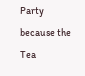Party because the Tea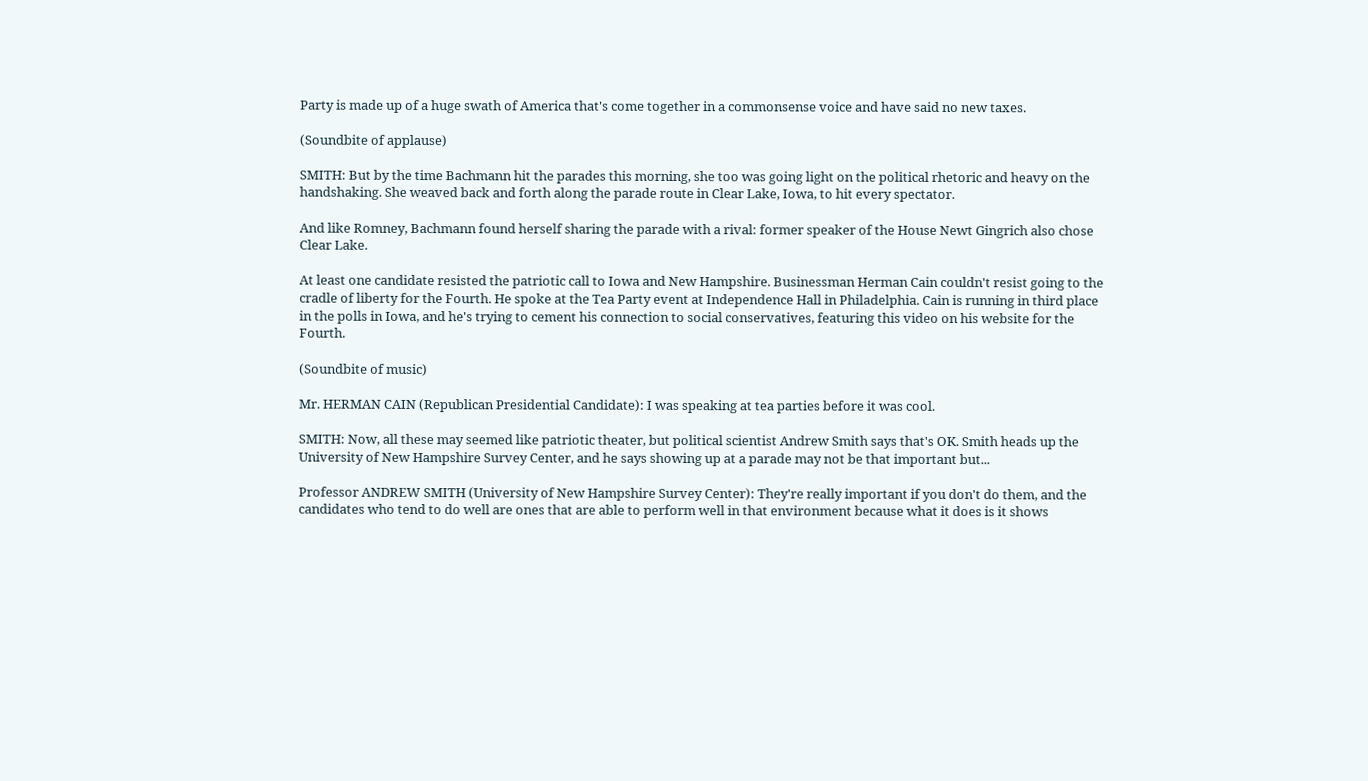Party is made up of a huge swath of America that's come together in a commonsense voice and have said no new taxes.

(Soundbite of applause)

SMITH: But by the time Bachmann hit the parades this morning, she too was going light on the political rhetoric and heavy on the handshaking. She weaved back and forth along the parade route in Clear Lake, Iowa, to hit every spectator.

And like Romney, Bachmann found herself sharing the parade with a rival: former speaker of the House Newt Gingrich also chose Clear Lake.

At least one candidate resisted the patriotic call to Iowa and New Hampshire. Businessman Herman Cain couldn't resist going to the cradle of liberty for the Fourth. He spoke at the Tea Party event at Independence Hall in Philadelphia. Cain is running in third place in the polls in Iowa, and he's trying to cement his connection to social conservatives, featuring this video on his website for the Fourth.

(Soundbite of music)

Mr. HERMAN CAIN (Republican Presidential Candidate): I was speaking at tea parties before it was cool.

SMITH: Now, all these may seemed like patriotic theater, but political scientist Andrew Smith says that's OK. Smith heads up the University of New Hampshire Survey Center, and he says showing up at a parade may not be that important but...

Professor ANDREW SMITH (University of New Hampshire Survey Center): They're really important if you don't do them, and the candidates who tend to do well are ones that are able to perform well in that environment because what it does is it shows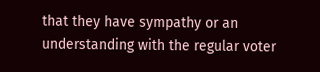that they have sympathy or an understanding with the regular voter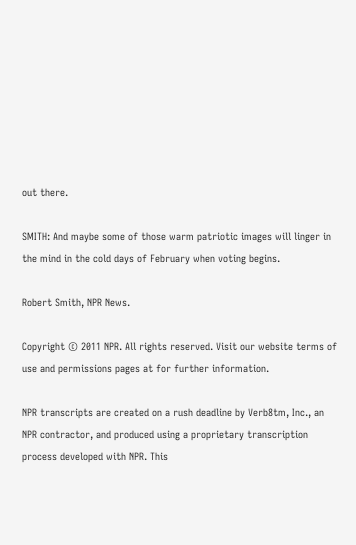out there.

SMITH: And maybe some of those warm patriotic images will linger in the mind in the cold days of February when voting begins.

Robert Smith, NPR News.

Copyright © 2011 NPR. All rights reserved. Visit our website terms of use and permissions pages at for further information.

NPR transcripts are created on a rush deadline by Verb8tm, Inc., an NPR contractor, and produced using a proprietary transcription process developed with NPR. This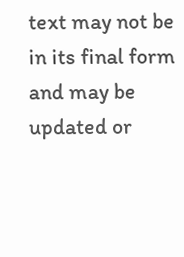text may not be in its final form and may be updated or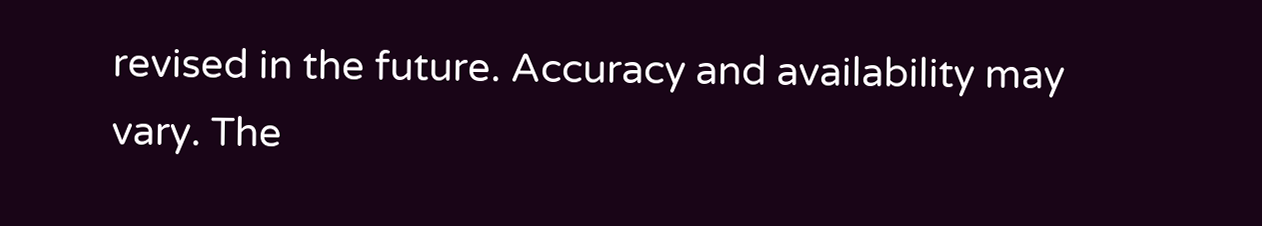revised in the future. Accuracy and availability may vary. The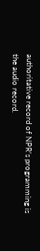authoritative record of NPR’s programming is the audio record.